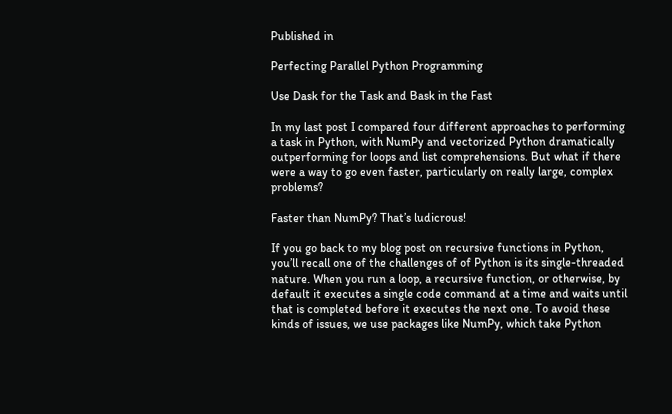Published in

Perfecting Parallel Python Programming

Use Dask for the Task and Bask in the Fast

In my last post I compared four different approaches to performing a task in Python, with NumPy and vectorized Python dramatically outperforming for loops and list comprehensions. But what if there were a way to go even faster, particularly on really large, complex problems?

Faster than NumPy? That’s ludicrous!

If you go back to my blog post on recursive functions in Python, you’ll recall one of the challenges of of Python is its single-threaded nature. When you run a loop, a recursive function, or otherwise, by default it executes a single code command at a time and waits until that is completed before it executes the next one. To avoid these kinds of issues, we use packages like NumPy, which take Python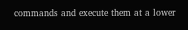commands and execute them at a lower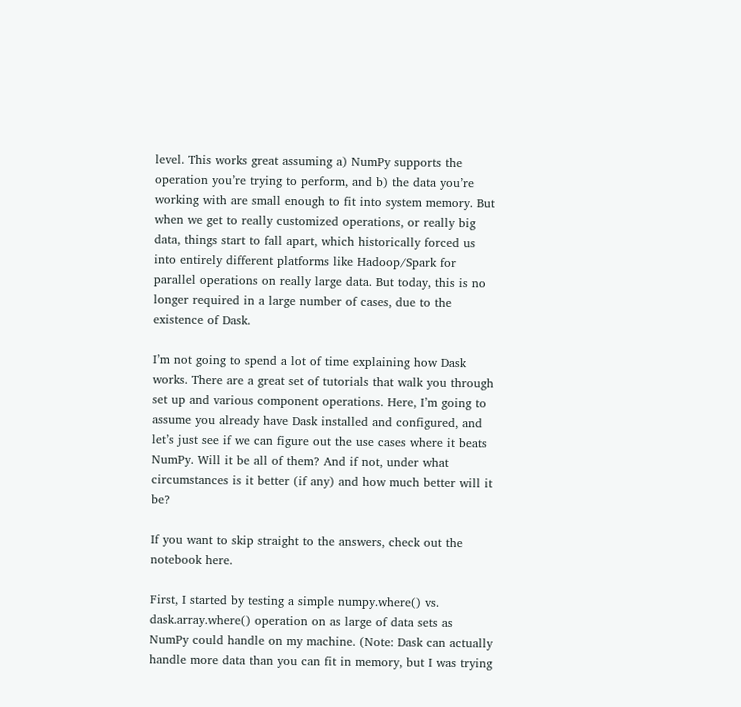level. This works great assuming a) NumPy supports the operation you’re trying to perform, and b) the data you’re working with are small enough to fit into system memory. But when we get to really customized operations, or really big data, things start to fall apart, which historically forced us into entirely different platforms like Hadoop/Spark for parallel operations on really large data. But today, this is no longer required in a large number of cases, due to the existence of Dask.

I’m not going to spend a lot of time explaining how Dask works. There are a great set of tutorials that walk you through set up and various component operations. Here, I’m going to assume you already have Dask installed and configured, and let’s just see if we can figure out the use cases where it beats NumPy. Will it be all of them? And if not, under what circumstances is it better (if any) and how much better will it be?

If you want to skip straight to the answers, check out the notebook here.

First, I started by testing a simple numpy.where() vs. dask.array.where() operation on as large of data sets as NumPy could handle on my machine. (Note: Dask can actually handle more data than you can fit in memory, but I was trying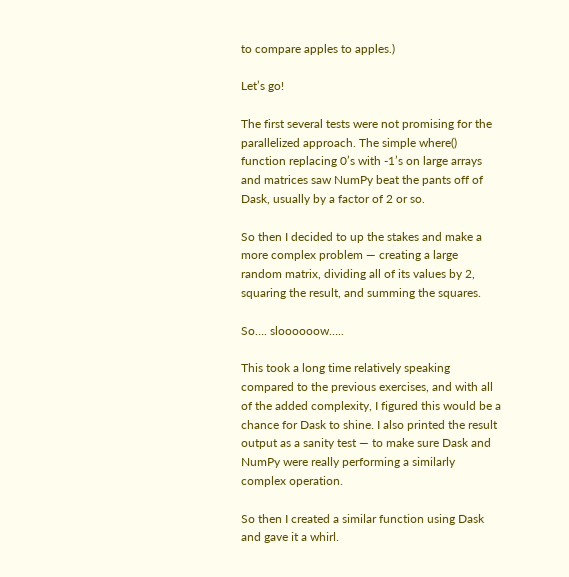to compare apples to apples.)

Let’s go!

The first several tests were not promising for the parallelized approach. The simple where() function replacing 0’s with -1’s on large arrays and matrices saw NumPy beat the pants off of Dask, usually by a factor of 2 or so.

So then I decided to up the stakes and make a more complex problem — creating a large random matrix, dividing all of its values by 2, squaring the result, and summing the squares.

So…. sloooooow…..

This took a long time relatively speaking compared to the previous exercises, and with all of the added complexity, I figured this would be a chance for Dask to shine. I also printed the result output as a sanity test — to make sure Dask and NumPy were really performing a similarly complex operation.

So then I created a similar function using Dask and gave it a whirl.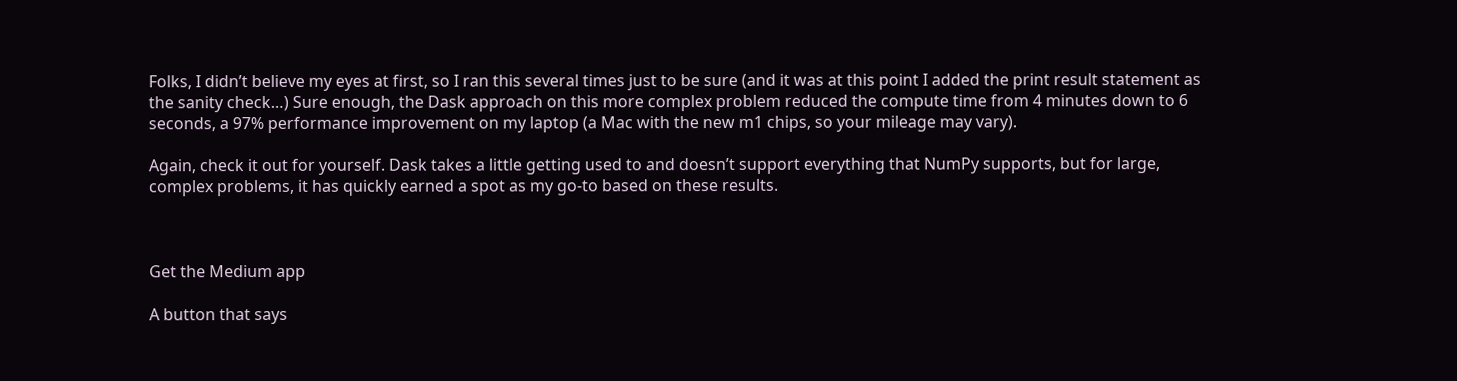Folks, I didn’t believe my eyes at first, so I ran this several times just to be sure (and it was at this point I added the print result statement as the sanity check…) Sure enough, the Dask approach on this more complex problem reduced the compute time from 4 minutes down to 6 seconds, a 97% performance improvement on my laptop (a Mac with the new m1 chips, so your mileage may vary).

Again, check it out for yourself. Dask takes a little getting used to and doesn’t support everything that NumPy supports, but for large, complex problems, it has quickly earned a spot as my go-to based on these results.



Get the Medium app

A button that says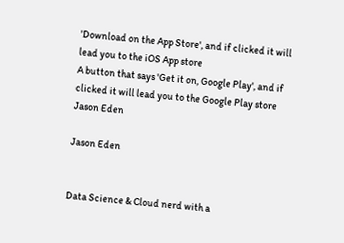'Download on the App Store', and if clicked it will lead you to the iOS App store
A button that says 'Get it on, Google Play', and if clicked it will lead you to the Google Play store
Jason Eden

Jason Eden


Data Science & Cloud nerd with a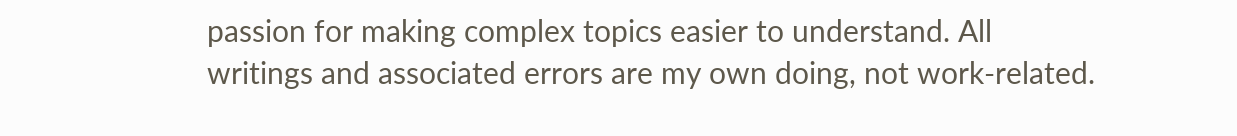passion for making complex topics easier to understand. All writings and associated errors are my own doing, not work-related.